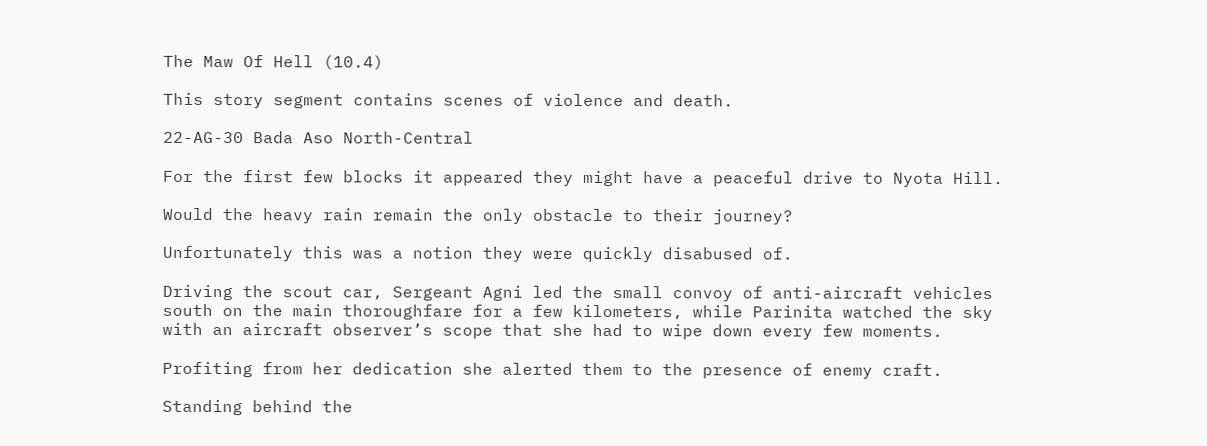The Maw Of Hell (10.4)

This story segment contains scenes of violence and death.

22-AG-30 Bada Aso North-Central

For the first few blocks it appeared they might have a peaceful drive to Nyota Hill.

Would the heavy rain remain the only obstacle to their journey?

Unfortunately this was a notion they were quickly disabused of.

Driving the scout car, Sergeant Agni led the small convoy of anti-aircraft vehicles south on the main thoroughfare for a few kilometers, while Parinita watched the sky with an aircraft observer’s scope that she had to wipe down every few moments.

Profiting from her dedication she alerted them to the presence of enemy craft.

Standing behind the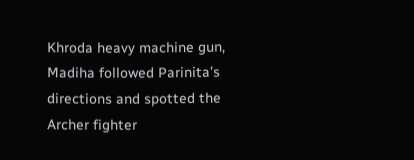Khroda heavy machine gun, Madiha followed Parinita’s directions and spotted the Archer fighter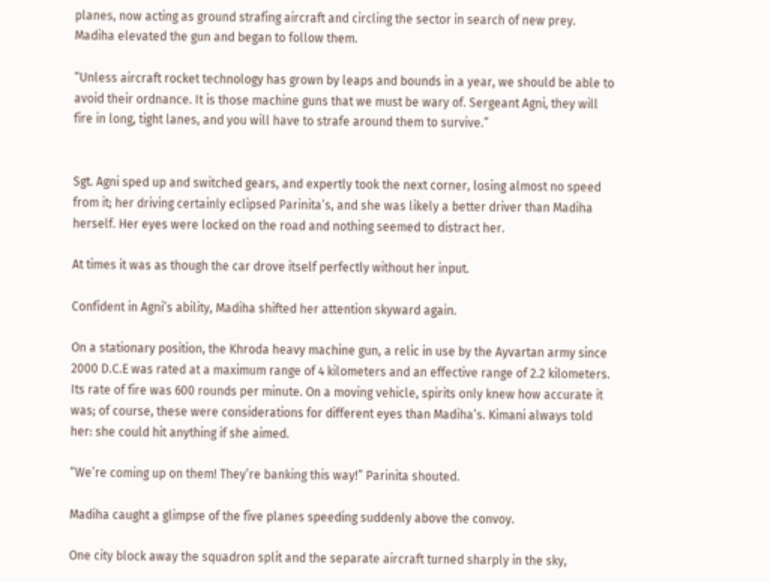planes, now acting as ground strafing aircraft and circling the sector in search of new prey. Madiha elevated the gun and began to follow them.

“Unless aircraft rocket technology has grown by leaps and bounds in a year, we should be able to avoid their ordnance. It is those machine guns that we must be wary of. Sergeant Agni, they will fire in long, tight lanes, and you will have to strafe around them to survive.”


Sgt. Agni sped up and switched gears, and expertly took the next corner, losing almost no speed from it; her driving certainly eclipsed Parinita’s, and she was likely a better driver than Madiha herself. Her eyes were locked on the road and nothing seemed to distract her.

At times it was as though the car drove itself perfectly without her input.

Confident in Agni’s ability, Madiha shifted her attention skyward again.

On a stationary position, the Khroda heavy machine gun, a relic in use by the Ayvartan army since 2000 D.C.E was rated at a maximum range of 4 kilometers and an effective range of 2.2 kilometers. Its rate of fire was 600 rounds per minute. On a moving vehicle, spirits only knew how accurate it was; of course, these were considerations for different eyes than Madiha’s. Kimani always told her: she could hit anything if she aimed.

“We’re coming up on them! They’re banking this way!” Parinita shouted.

Madiha caught a glimpse of the five planes speeding suddenly above the convoy.

One city block away the squadron split and the separate aircraft turned sharply in the sky,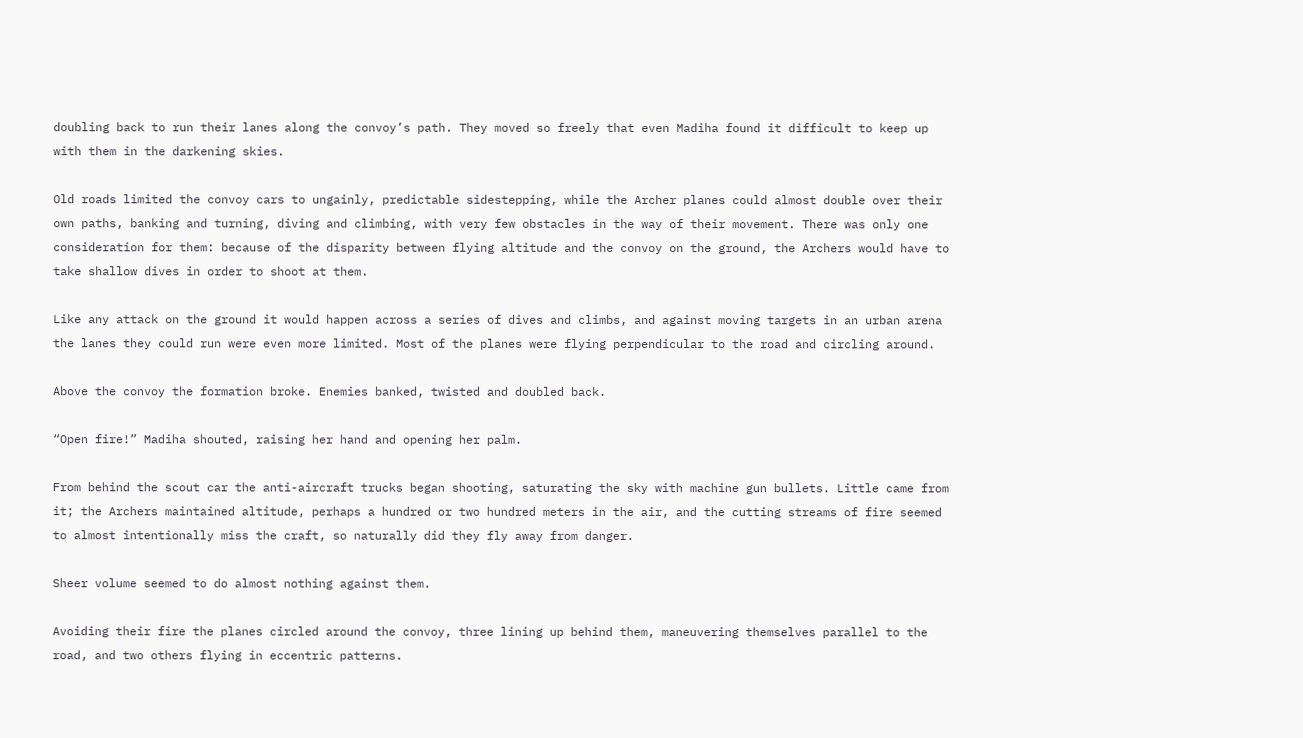doubling back to run their lanes along the convoy’s path. They moved so freely that even Madiha found it difficult to keep up with them in the darkening skies.

Old roads limited the convoy cars to ungainly, predictable sidestepping, while the Archer planes could almost double over their own paths, banking and turning, diving and climbing, with very few obstacles in the way of their movement. There was only one consideration for them: because of the disparity between flying altitude and the convoy on the ground, the Archers would have to take shallow dives in order to shoot at them.

Like any attack on the ground it would happen across a series of dives and climbs, and against moving targets in an urban arena the lanes they could run were even more limited. Most of the planes were flying perpendicular to the road and circling around.

Above the convoy the formation broke. Enemies banked, twisted and doubled back.

“Open fire!” Madiha shouted, raising her hand and opening her palm.

From behind the scout car the anti-aircraft trucks began shooting, saturating the sky with machine gun bullets. Little came from it; the Archers maintained altitude, perhaps a hundred or two hundred meters in the air, and the cutting streams of fire seemed to almost intentionally miss the craft, so naturally did they fly away from danger.

Sheer volume seemed to do almost nothing against them.

Avoiding their fire the planes circled around the convoy, three lining up behind them, maneuvering themselves parallel to the road, and two others flying in eccentric patterns.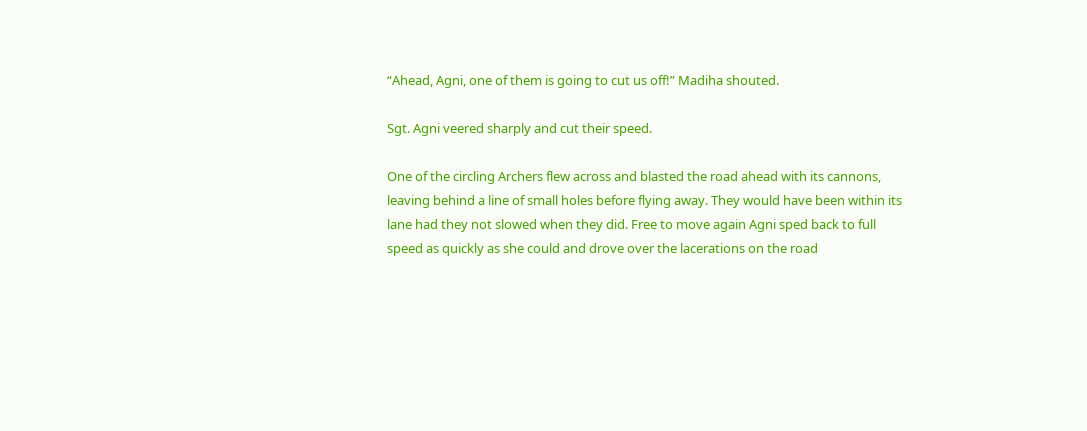“Ahead, Agni, one of them is going to cut us off!” Madiha shouted.

Sgt. Agni veered sharply and cut their speed.

One of the circling Archers flew across and blasted the road ahead with its cannons, leaving behind a line of small holes before flying away. They would have been within its lane had they not slowed when they did. Free to move again Agni sped back to full speed as quickly as she could and drove over the lacerations on the road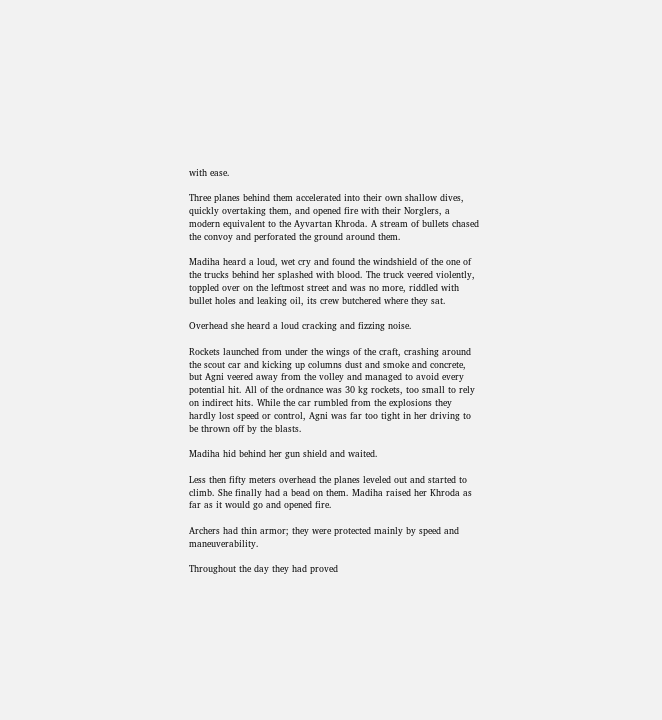with ease.

Three planes behind them accelerated into their own shallow dives, quickly overtaking them, and opened fire with their Norglers, a modern equivalent to the Ayvartan Khroda. A stream of bullets chased the convoy and perforated the ground around them.

Madiha heard a loud, wet cry and found the windshield of the one of the trucks behind her splashed with blood. The truck veered violently, toppled over on the leftmost street and was no more, riddled with bullet holes and leaking oil, its crew butchered where they sat.

Overhead she heard a loud cracking and fizzing noise.

Rockets launched from under the wings of the craft, crashing around the scout car and kicking up columns dust and smoke and concrete, but Agni veered away from the volley and managed to avoid every potential hit. All of the ordnance was 30 kg rockets, too small to rely on indirect hits. While the car rumbled from the explosions they hardly lost speed or control, Agni was far too tight in her driving to be thrown off by the blasts.

Madiha hid behind her gun shield and waited.

Less then fifty meters overhead the planes leveled out and started to climb. She finally had a bead on them. Madiha raised her Khroda as far as it would go and opened fire.

Archers had thin armor; they were protected mainly by speed and maneuverability.

Throughout the day they had proved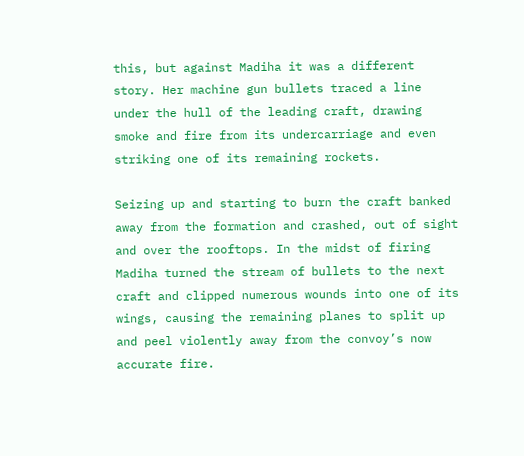this, but against Madiha it was a different story. Her machine gun bullets traced a line under the hull of the leading craft, drawing smoke and fire from its undercarriage and even striking one of its remaining rockets.

Seizing up and starting to burn the craft banked away from the formation and crashed, out of sight and over the rooftops. In the midst of firing Madiha turned the stream of bullets to the next craft and clipped numerous wounds into one of its wings, causing the remaining planes to split up and peel violently away from the convoy’s now accurate fire.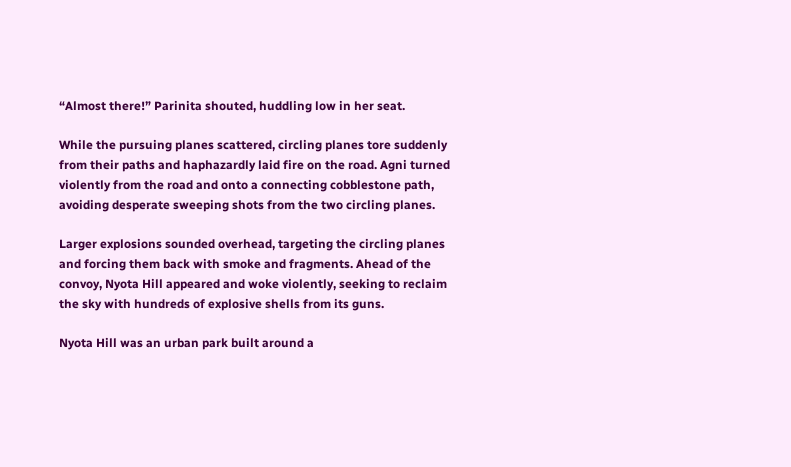“Almost there!” Parinita shouted, huddling low in her seat.

While the pursuing planes scattered, circling planes tore suddenly from their paths and haphazardly laid fire on the road. Agni turned violently from the road and onto a connecting cobblestone path, avoiding desperate sweeping shots from the two circling planes.

Larger explosions sounded overhead, targeting the circling planes and forcing them back with smoke and fragments. Ahead of the convoy, Nyota Hill appeared and woke violently, seeking to reclaim the sky with hundreds of explosive shells from its guns.

Nyota Hill was an urban park built around a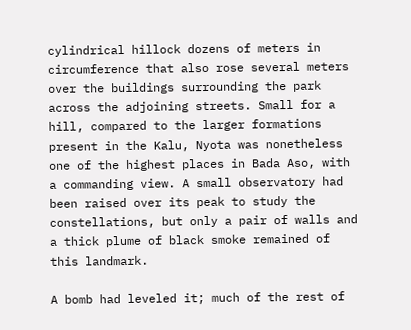cylindrical hillock dozens of meters in circumference that also rose several meters over the buildings surrounding the park across the adjoining streets. Small for a hill, compared to the larger formations present in the Kalu, Nyota was nonetheless one of the highest places in Bada Aso, with a commanding view. A small observatory had been raised over its peak to study the constellations, but only a pair of walls and a thick plume of black smoke remained of this landmark.

A bomb had leveled it; much of the rest of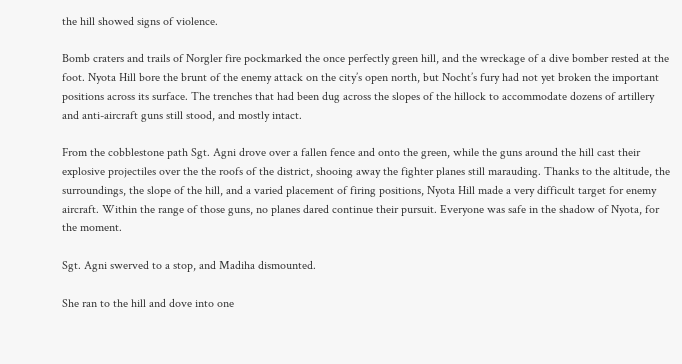the hill showed signs of violence.

Bomb craters and trails of Norgler fire pockmarked the once perfectly green hill, and the wreckage of a dive bomber rested at the foot. Nyota Hill bore the brunt of the enemy attack on the city’s open north, but Nocht’s fury had not yet broken the important positions across its surface. The trenches that had been dug across the slopes of the hillock to accommodate dozens of artillery and anti-aircraft guns still stood, and mostly intact.

From the cobblestone path Sgt. Agni drove over a fallen fence and onto the green, while the guns around the hill cast their explosive projectiles over the the roofs of the district, shooing away the fighter planes still marauding. Thanks to the altitude, the surroundings, the slope of the hill, and a varied placement of firing positions, Nyota Hill made a very difficult target for enemy aircraft. Within the range of those guns, no planes dared continue their pursuit. Everyone was safe in the shadow of Nyota, for the moment.

Sgt. Agni swerved to a stop, and Madiha dismounted.

She ran to the hill and dove into one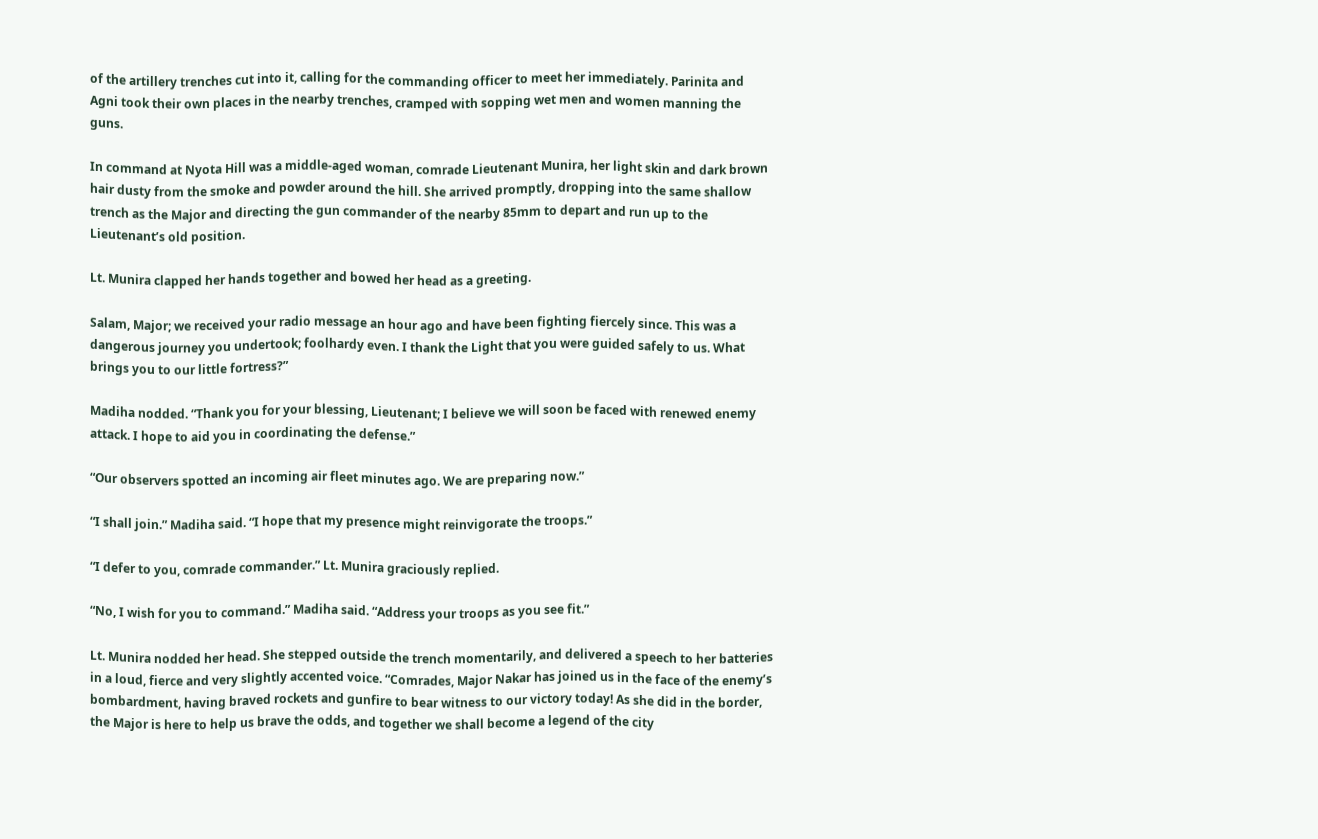of the artillery trenches cut into it, calling for the commanding officer to meet her immediately. Parinita and Agni took their own places in the nearby trenches, cramped with sopping wet men and women manning the guns.

In command at Nyota Hill was a middle-aged woman, comrade Lieutenant Munira, her light skin and dark brown hair dusty from the smoke and powder around the hill. She arrived promptly, dropping into the same shallow trench as the Major and directing the gun commander of the nearby 85mm to depart and run up to the Lieutenant’s old position.

Lt. Munira clapped her hands together and bowed her head as a greeting.

Salam, Major; we received your radio message an hour ago and have been fighting fiercely since. This was a dangerous journey you undertook; foolhardy even. I thank the Light that you were guided safely to us. What brings you to our little fortress?”

Madiha nodded. “Thank you for your blessing, Lieutenant; I believe we will soon be faced with renewed enemy attack. I hope to aid you in coordinating the defense.”

“Our observers spotted an incoming air fleet minutes ago. We are preparing now.”

“I shall join.” Madiha said. “I hope that my presence might reinvigorate the troops.”

“I defer to you, comrade commander.” Lt. Munira graciously replied.

“No, I wish for you to command.” Madiha said. “Address your troops as you see fit.”

Lt. Munira nodded her head. She stepped outside the trench momentarily, and delivered a speech to her batteries in a loud, fierce and very slightly accented voice. “Comrades, Major Nakar has joined us in the face of the enemy’s bombardment, having braved rockets and gunfire to bear witness to our victory today! As she did in the border, the Major is here to help us brave the odds, and together we shall become a legend of the city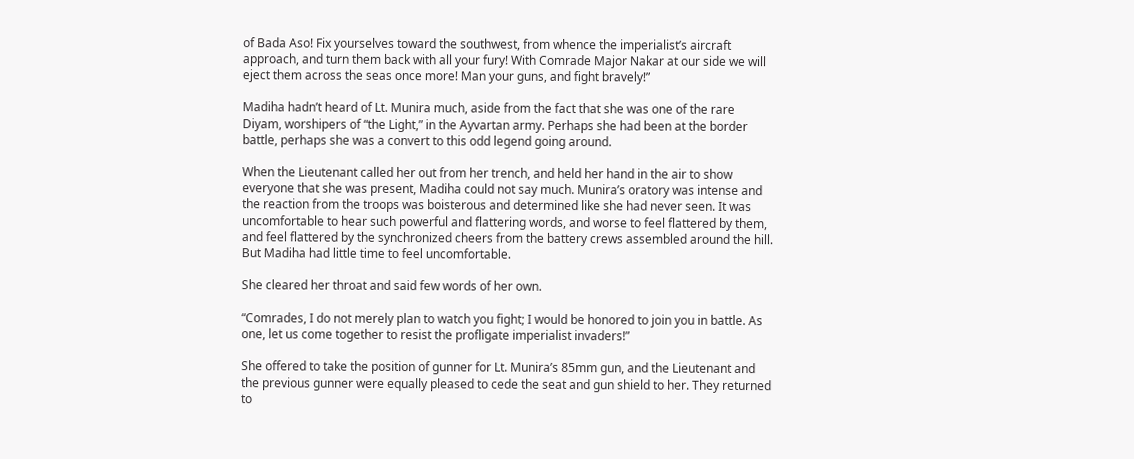of Bada Aso! Fix yourselves toward the southwest, from whence the imperialist’s aircraft approach, and turn them back with all your fury! With Comrade Major Nakar at our side we will eject them across the seas once more! Man your guns, and fight bravely!”

Madiha hadn’t heard of Lt. Munira much, aside from the fact that she was one of the rare Diyam, worshipers of “the Light,” in the Ayvartan army. Perhaps she had been at the border battle, perhaps she was a convert to this odd legend going around.

When the Lieutenant called her out from her trench, and held her hand in the air to show everyone that she was present, Madiha could not say much. Munira’s oratory was intense and the reaction from the troops was boisterous and determined like she had never seen. It was uncomfortable to hear such powerful and flattering words, and worse to feel flattered by them, and feel flattered by the synchronized cheers from the battery crews assembled around the hill. But Madiha had little time to feel uncomfortable.

She cleared her throat and said few words of her own.

“Comrades, I do not merely plan to watch you fight; I would be honored to join you in battle. As one, let us come together to resist the profligate imperialist invaders!”

She offered to take the position of gunner for Lt. Munira’s 85mm gun, and the Lieutenant and the previous gunner were equally pleased to cede the seat and gun shield to her. They returned to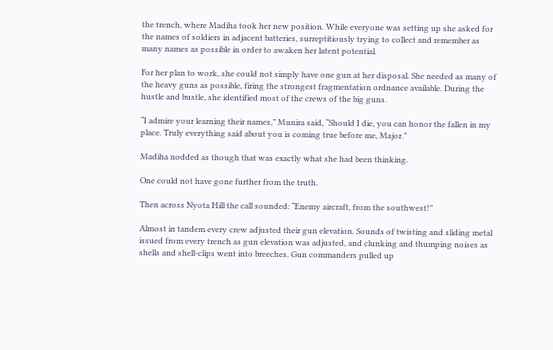the trench, where Madiha took her new position. While everyone was setting up she asked for the names of soldiers in adjacent batteries, surreptitiously trying to collect and remember as many names as possible in order to awaken her latent potential.

For her plan to work, she could not simply have one gun at her disposal. She needed as many of the heavy guns as possible, firing the strongest fragmentation ordnance available. During the hustle and bustle, she identified most of the crews of the big guns.

“I admire your learning their names,” Munira said, “Should I die, you can honor the fallen in my place. Truly everything said about you is coming true before me, Major.”

Madiha nodded as though that was exactly what she had been thinking.

One could not have gone further from the truth.

Then across Nyota Hill the call sounded: “Enemy aircraft, from the southwest!”

Almost in tandem every crew adjusted their gun elevation. Sounds of twisting and sliding metal issued from every trench as gun elevation was adjusted, and clunking and thumping noises as shells and shell-clips went into breeches. Gun commanders pulled up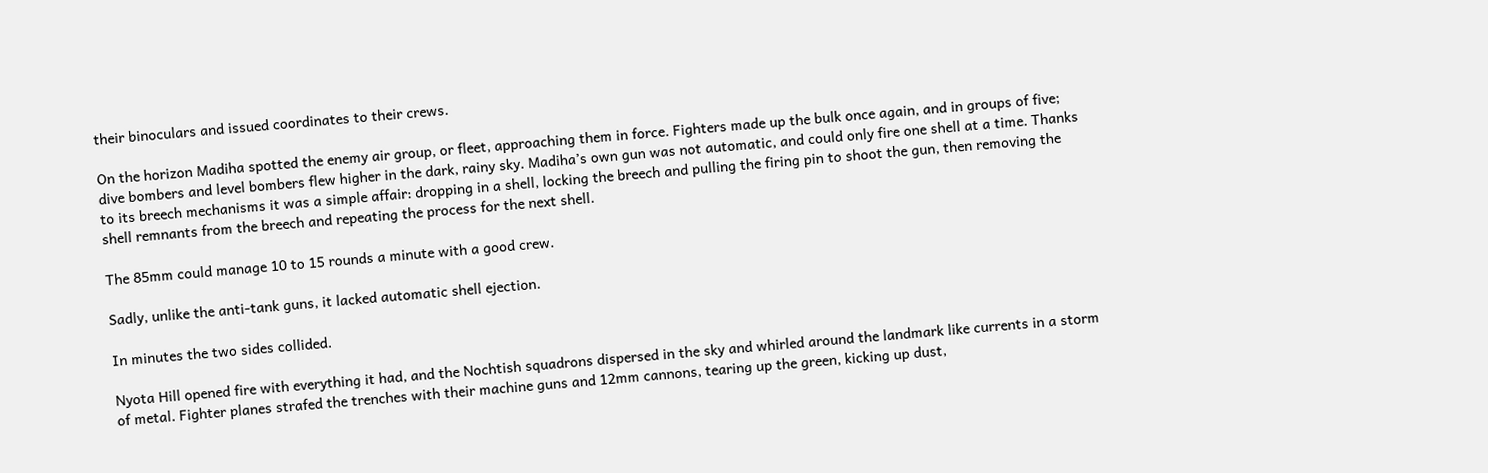their binoculars and issued coordinates to their crews.

On the horizon Madiha spotted the enemy air group, or fleet, approaching them in force. Fighters made up the bulk once again, and in groups of five; dive bombers and level bombers flew higher in the dark, rainy sky. Madiha’s own gun was not automatic, and could only fire one shell at a time. Thanks to its breech mechanisms it was a simple affair: dropping in a shell, locking the breech and pulling the firing pin to shoot the gun, then removing the shell remnants from the breech and repeating the process for the next shell.

The 85mm could manage 10 to 15 rounds a minute with a good crew.

Sadly, unlike the anti-tank guns, it lacked automatic shell ejection.

In minutes the two sides collided.

Nyota Hill opened fire with everything it had, and the Nochtish squadrons dispersed in the sky and whirled around the landmark like currents in a storm of metal. Fighter planes strafed the trenches with their machine guns and 12mm cannons, tearing up the green, kicking up dust,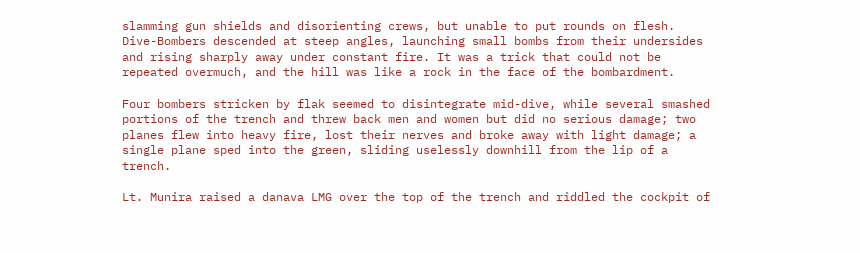slamming gun shields and disorienting crews, but unable to put rounds on flesh. Dive-Bombers descended at steep angles, launching small bombs from their undersides and rising sharply away under constant fire. It was a trick that could not be repeated overmuch, and the hill was like a rock in the face of the bombardment.

Four bombers stricken by flak seemed to disintegrate mid-dive, while several smashed portions of the trench and threw back men and women but did no serious damage; two planes flew into heavy fire, lost their nerves and broke away with light damage; a single plane sped into the green, sliding uselessly downhill from the lip of a trench.

Lt. Munira raised a danava LMG over the top of the trench and riddled the cockpit of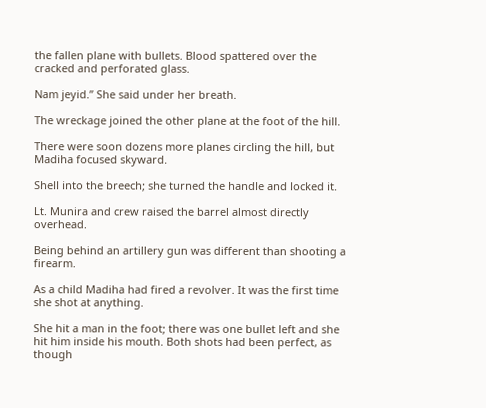the fallen plane with bullets. Blood spattered over the cracked and perforated glass.

Nam jeyid.” She said under her breath.

The wreckage joined the other plane at the foot of the hill.

There were soon dozens more planes circling the hill, but Madiha focused skyward.

Shell into the breech; she turned the handle and locked it.

Lt. Munira and crew raised the barrel almost directly overhead.

Being behind an artillery gun was different than shooting a firearm.

As a child Madiha had fired a revolver. It was the first time she shot at anything.

She hit a man in the foot; there was one bullet left and she hit him inside his mouth. Both shots had been perfect, as though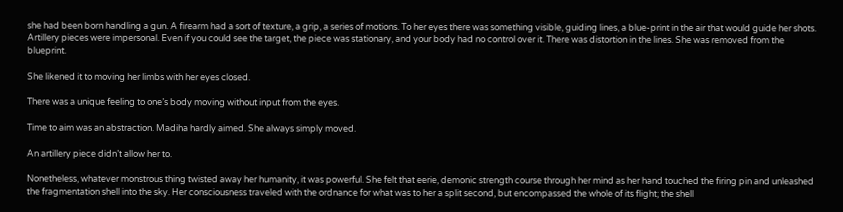she had been born handling a gun. A firearm had a sort of texture, a grip, a series of motions. To her eyes there was something visible, guiding lines, a blue-print in the air that would guide her shots. Artillery pieces were impersonal. Even if you could see the target, the piece was stationary, and your body had no control over it. There was distortion in the lines. She was removed from the blueprint.

She likened it to moving her limbs with her eyes closed.

There was a unique feeling to one’s body moving without input from the eyes.

Time to aim was an abstraction. Madiha hardly aimed. She always simply moved.

An artillery piece didn’t allow her to.

Nonetheless, whatever monstrous thing twisted away her humanity, it was powerful. She felt that eerie, demonic strength course through her mind as her hand touched the firing pin and unleashed the fragmentation shell into the sky. Her consciousness traveled with the ordnance for what was to her a split second, but encompassed the whole of its flight; the shell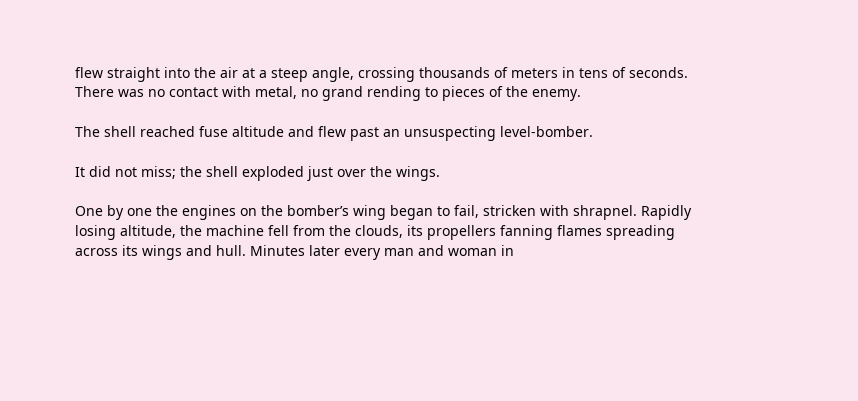flew straight into the air at a steep angle, crossing thousands of meters in tens of seconds. There was no contact with metal, no grand rending to pieces of the enemy.

The shell reached fuse altitude and flew past an unsuspecting level-bomber.

It did not miss; the shell exploded just over the wings.

One by one the engines on the bomber’s wing began to fail, stricken with shrapnel. Rapidly losing altitude, the machine fell from the clouds, its propellers fanning flames spreading across its wings and hull. Minutes later every man and woman in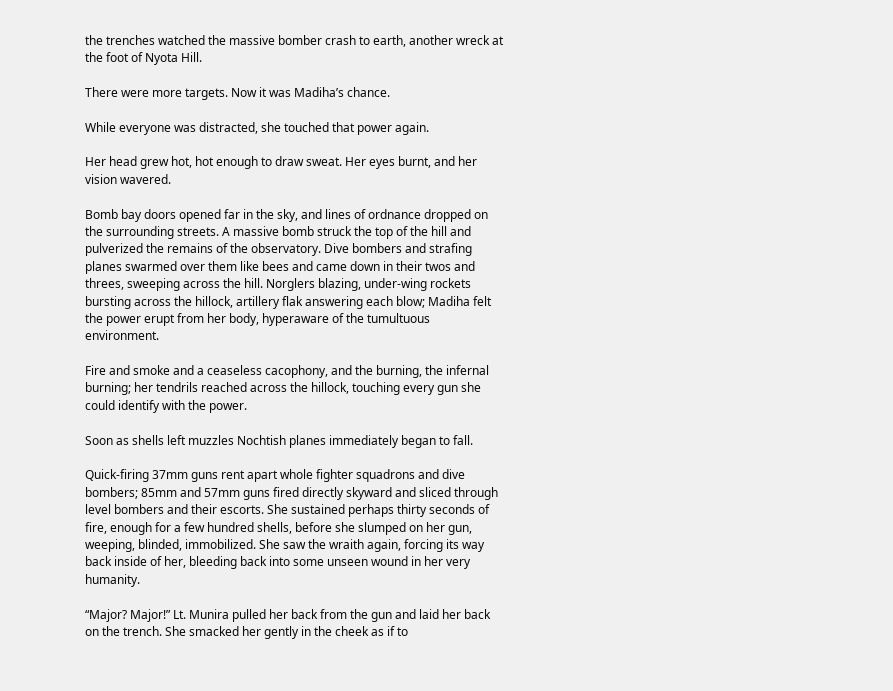the trenches watched the massive bomber crash to earth, another wreck at the foot of Nyota Hill.

There were more targets. Now it was Madiha’s chance.

While everyone was distracted, she touched that power again.

Her head grew hot, hot enough to draw sweat. Her eyes burnt, and her vision wavered.

Bomb bay doors opened far in the sky, and lines of ordnance dropped on the surrounding streets. A massive bomb struck the top of the hill and pulverized the remains of the observatory. Dive bombers and strafing planes swarmed over them like bees and came down in their twos and threes, sweeping across the hill. Norglers blazing, under-wing rockets bursting across the hillock, artillery flak answering each blow; Madiha felt the power erupt from her body, hyperaware of the tumultuous environment.

Fire and smoke and a ceaseless cacophony, and the burning, the infernal burning; her tendrils reached across the hillock, touching every gun she could identify with the power.

Soon as shells left muzzles Nochtish planes immediately began to fall.

Quick-firing 37mm guns rent apart whole fighter squadrons and dive bombers; 85mm and 57mm guns fired directly skyward and sliced through level bombers and their escorts. She sustained perhaps thirty seconds of fire, enough for a few hundred shells, before she slumped on her gun, weeping, blinded, immobilized. She saw the wraith again, forcing its way back inside of her, bleeding back into some unseen wound in her very humanity.

“Major? Major!” Lt. Munira pulled her back from the gun and laid her back on the trench. She smacked her gently in the cheek as if to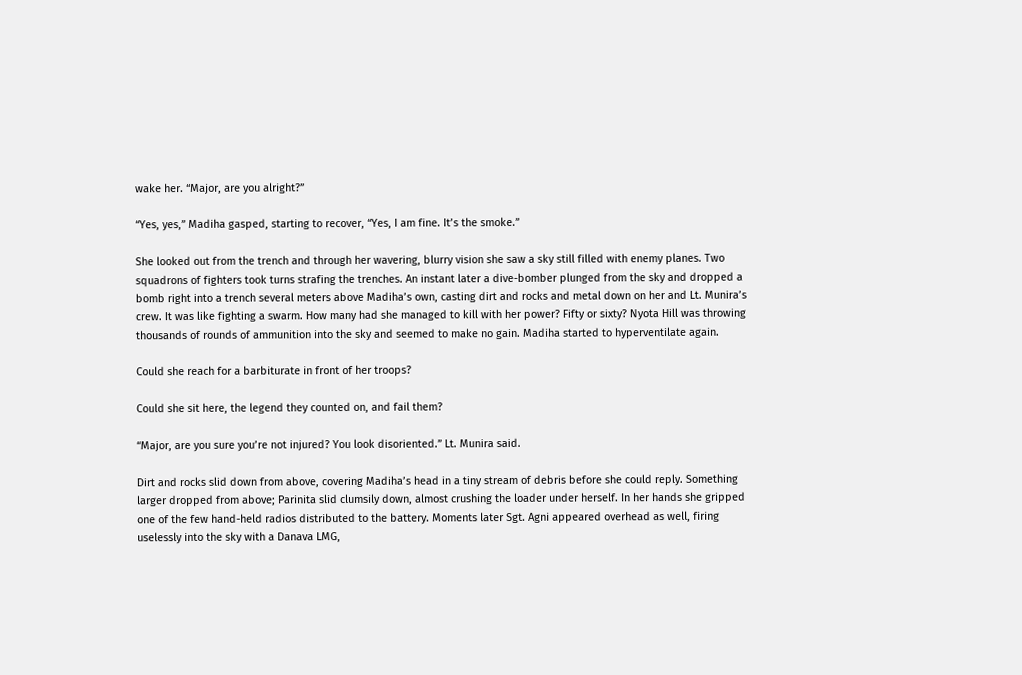wake her. “Major, are you alright?”

“Yes, yes,” Madiha gasped, starting to recover, “Yes, I am fine. It’s the smoke.”

She looked out from the trench and through her wavering, blurry vision she saw a sky still filled with enemy planes. Two squadrons of fighters took turns strafing the trenches. An instant later a dive-bomber plunged from the sky and dropped a bomb right into a trench several meters above Madiha’s own, casting dirt and rocks and metal down on her and Lt. Munira’s crew. It was like fighting a swarm. How many had she managed to kill with her power? Fifty or sixty? Nyota Hill was throwing thousands of rounds of ammunition into the sky and seemed to make no gain. Madiha started to hyperventilate again.

Could she reach for a barbiturate in front of her troops?

Could she sit here, the legend they counted on, and fail them?

“Major, are you sure you’re not injured? You look disoriented.” Lt. Munira said.

Dirt and rocks slid down from above, covering Madiha’s head in a tiny stream of debris before she could reply. Something larger dropped from above; Parinita slid clumsily down, almost crushing the loader under herself. In her hands she gripped one of the few hand-held radios distributed to the battery. Moments later Sgt. Agni appeared overhead as well, firing uselessly into the sky with a Danava LMG,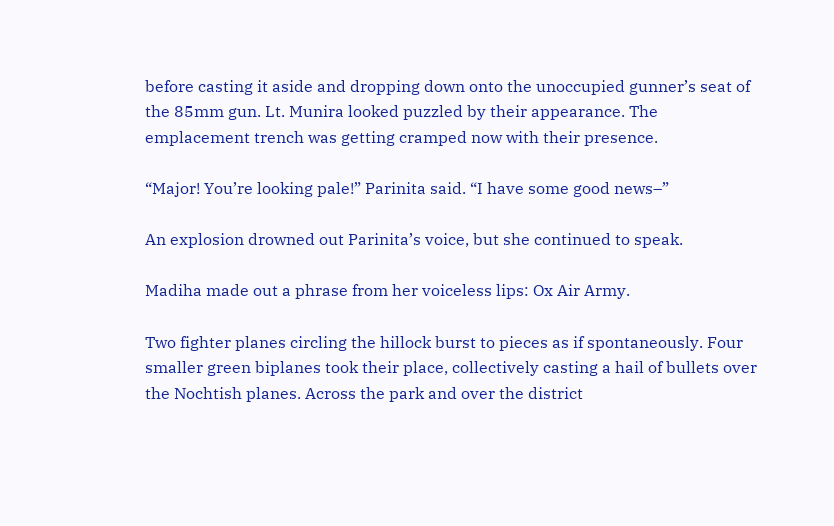before casting it aside and dropping down onto the unoccupied gunner’s seat of the 85mm gun. Lt. Munira looked puzzled by their appearance. The emplacement trench was getting cramped now with their presence.

“Major! You’re looking pale!” Parinita said. “I have some good news–”

An explosion drowned out Parinita’s voice, but she continued to speak.

Madiha made out a phrase from her voiceless lips: Ox Air Army.

Two fighter planes circling the hillock burst to pieces as if spontaneously. Four smaller green biplanes took their place, collectively casting a hail of bullets over the Nochtish planes. Across the park and over the district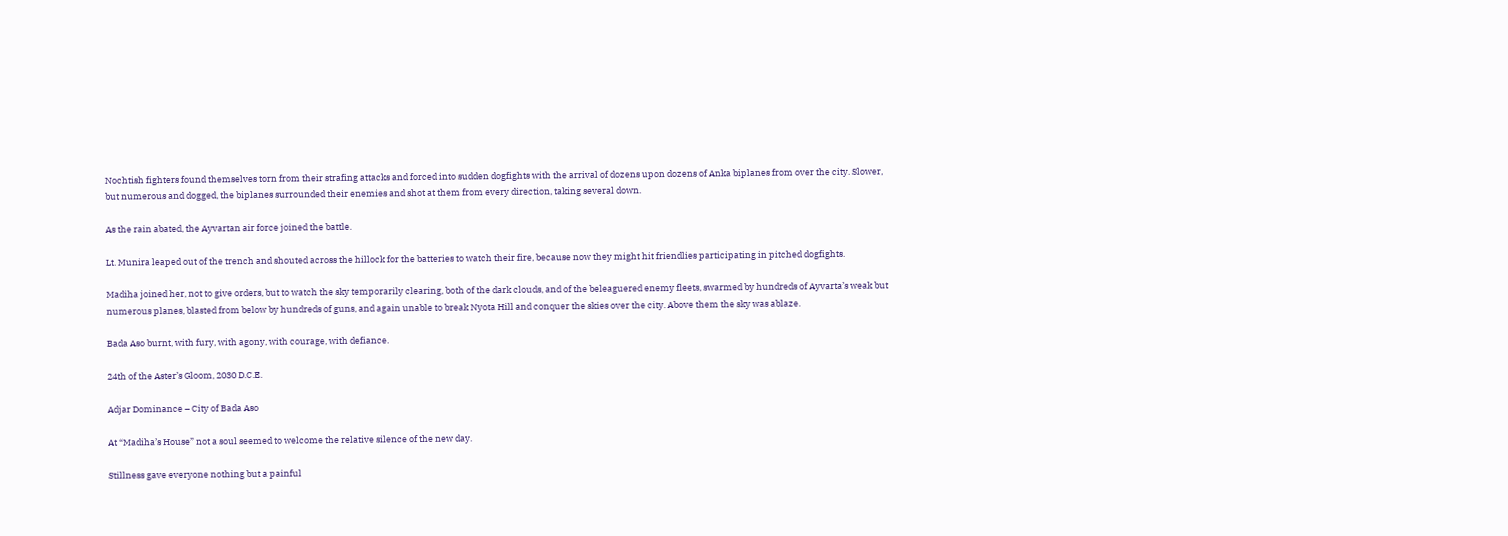Nochtish fighters found themselves torn from their strafing attacks and forced into sudden dogfights with the arrival of dozens upon dozens of Anka biplanes from over the city. Slower, but numerous and dogged, the biplanes surrounded their enemies and shot at them from every direction, taking several down.

As the rain abated, the Ayvartan air force joined the battle.

Lt. Munira leaped out of the trench and shouted across the hillock for the batteries to watch their fire, because now they might hit friendlies participating in pitched dogfights.

Madiha joined her, not to give orders, but to watch the sky temporarily clearing, both of the dark clouds, and of the beleaguered enemy fleets, swarmed by hundreds of Ayvarta’s weak but numerous planes, blasted from below by hundreds of guns, and again unable to break Nyota Hill and conquer the skies over the city. Above them the sky was ablaze.

Bada Aso burnt, with fury, with agony, with courage, with defiance.

24th of the Aster’s Gloom, 2030 D.C.E.

Adjar Dominance – City of Bada Aso

At “Madiha’s House” not a soul seemed to welcome the relative silence of the new day.

Stillness gave everyone nothing but a painful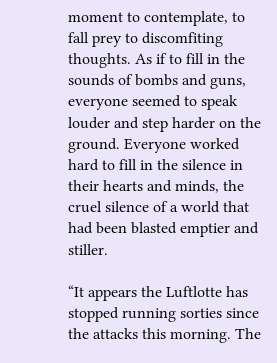moment to contemplate, to fall prey to discomfiting thoughts. As if to fill in the sounds of bombs and guns, everyone seemed to speak louder and step harder on the ground. Everyone worked hard to fill in the silence in their hearts and minds, the cruel silence of a world that had been blasted emptier and stiller.

“It appears the Luftlotte has stopped running sorties since the attacks this morning. The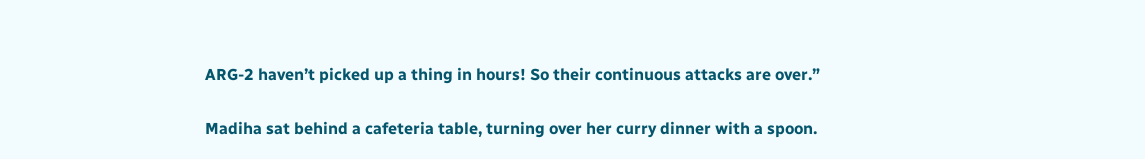ARG-2 haven’t picked up a thing in hours! So their continuous attacks are over.”

Madiha sat behind a cafeteria table, turning over her curry dinner with a spoon.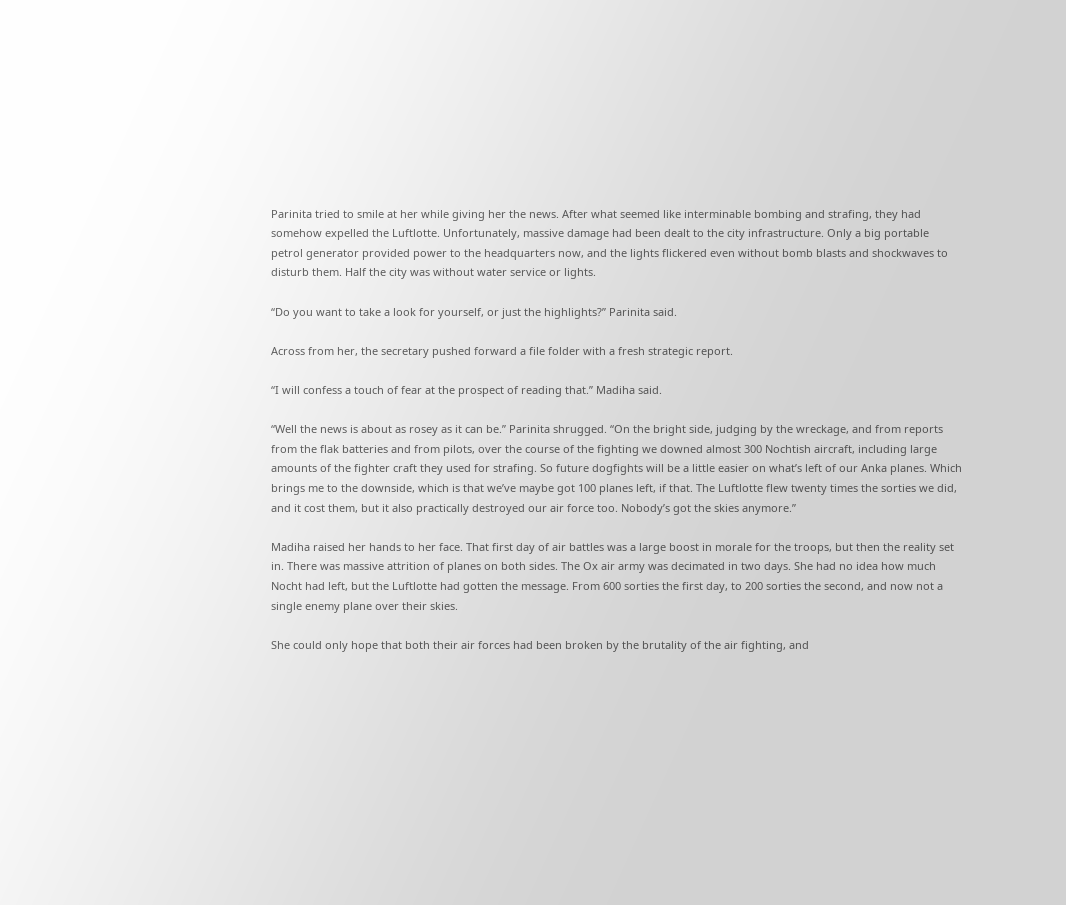Parinita tried to smile at her while giving her the news. After what seemed like interminable bombing and strafing, they had somehow expelled the Luftlotte. Unfortunately, massive damage had been dealt to the city infrastructure. Only a big portable petrol generator provided power to the headquarters now, and the lights flickered even without bomb blasts and shockwaves to disturb them. Half the city was without water service or lights.

“Do you want to take a look for yourself, or just the highlights?” Parinita said.

Across from her, the secretary pushed forward a file folder with a fresh strategic report.

“I will confess a touch of fear at the prospect of reading that.” Madiha said.

“Well the news is about as rosey as it can be.” Parinita shrugged. “On the bright side, judging by the wreckage, and from reports from the flak batteries and from pilots, over the course of the fighting we downed almost 300 Nochtish aircraft, including large amounts of the fighter craft they used for strafing. So future dogfights will be a little easier on what’s left of our Anka planes. Which brings me to the downside, which is that we’ve maybe got 100 planes left, if that. The Luftlotte flew twenty times the sorties we did, and it cost them, but it also practically destroyed our air force too. Nobody’s got the skies anymore.”

Madiha raised her hands to her face. That first day of air battles was a large boost in morale for the troops, but then the reality set in. There was massive attrition of planes on both sides. The Ox air army was decimated in two days. She had no idea how much Nocht had left, but the Luftlotte had gotten the message. From 600 sorties the first day, to 200 sorties the second, and now not a single enemy plane over their skies.

She could only hope that both their air forces had been broken by the brutality of the air fighting, and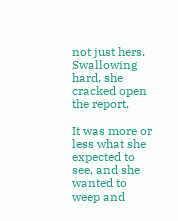not just hers. Swallowing hard, she cracked open the report.

It was more or less what she expected to see, and she wanted to weep and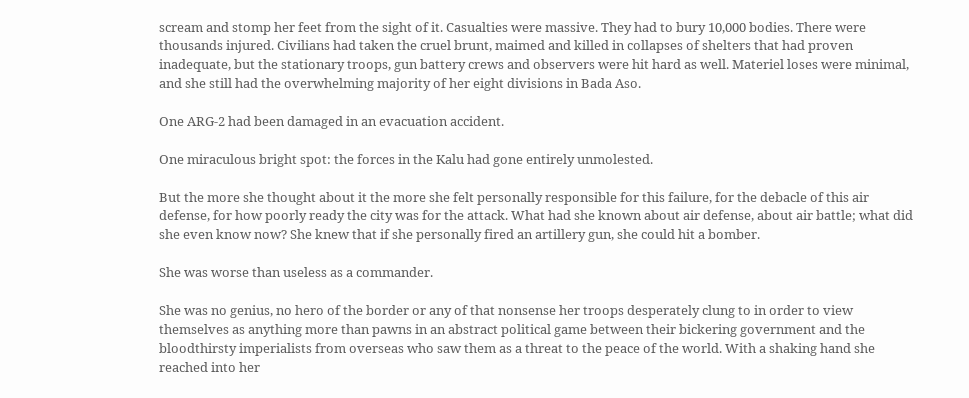scream and stomp her feet from the sight of it. Casualties were massive. They had to bury 10,000 bodies. There were thousands injured. Civilians had taken the cruel brunt, maimed and killed in collapses of shelters that had proven inadequate, but the stationary troops, gun battery crews and observers were hit hard as well. Materiel loses were minimal, and she still had the overwhelming majority of her eight divisions in Bada Aso.

One ARG-2 had been damaged in an evacuation accident.

One miraculous bright spot: the forces in the Kalu had gone entirely unmolested.

But the more she thought about it the more she felt personally responsible for this failure, for the debacle of this air defense, for how poorly ready the city was for the attack. What had she known about air defense, about air battle; what did she even know now? She knew that if she personally fired an artillery gun, she could hit a bomber.

She was worse than useless as a commander.

She was no genius, no hero of the border or any of that nonsense her troops desperately clung to in order to view themselves as anything more than pawns in an abstract political game between their bickering government and the bloodthirsty imperialists from overseas who saw them as a threat to the peace of the world. With a shaking hand she reached into her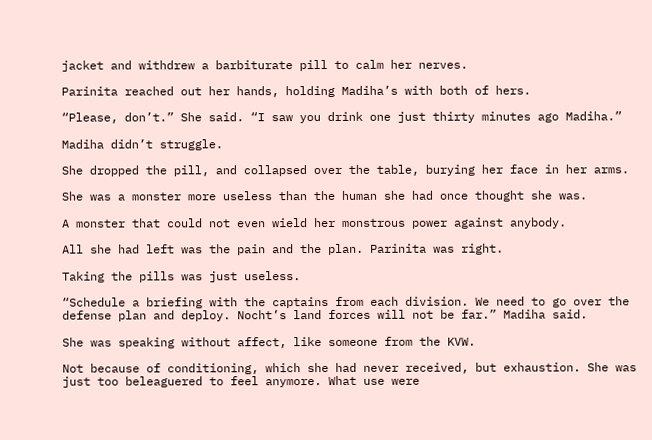jacket and withdrew a barbiturate pill to calm her nerves.

Parinita reached out her hands, holding Madiha’s with both of hers.

“Please, don’t.” She said. “I saw you drink one just thirty minutes ago Madiha.”

Madiha didn’t struggle.

She dropped the pill, and collapsed over the table, burying her face in her arms.

She was a monster more useless than the human she had once thought she was.

A monster that could not even wield her monstrous power against anybody.

All she had left was the pain and the plan. Parinita was right.

Taking the pills was just useless.

“Schedule a briefing with the captains from each division. We need to go over the defense plan and deploy. Nocht’s land forces will not be far.” Madiha said.

She was speaking without affect, like someone from the KVW.

Not because of conditioning, which she had never received, but exhaustion. She was just too beleaguered to feel anymore. What use were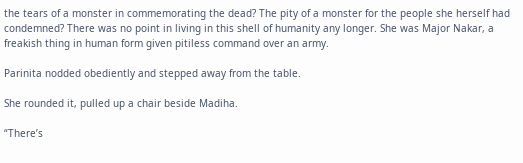the tears of a monster in commemorating the dead? The pity of a monster for the people she herself had condemned? There was no point in living in this shell of humanity any longer. She was Major Nakar, a freakish thing in human form given pitiless command over an army.

Parinita nodded obediently and stepped away from the table.

She rounded it, pulled up a chair beside Madiha.

“There’s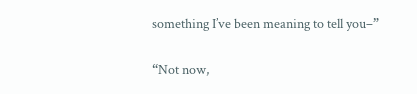something I’ve been meaning to tell you–”

“Not now,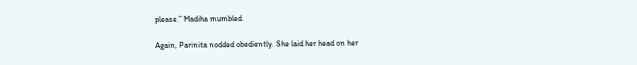please.” Madiha mumbled.

Again, Parinita nodded obediently. She laid her head on her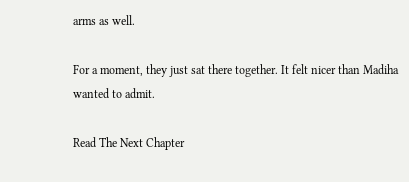arms as well.

For a moment, they just sat there together. It felt nicer than Madiha wanted to admit.

Read The Next Chapter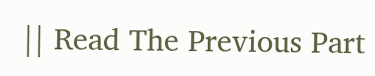|| Read The Previous Part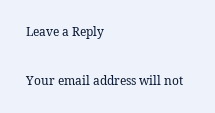Leave a Reply

Your email address will not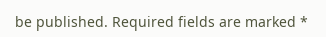be published. Required fields are marked *